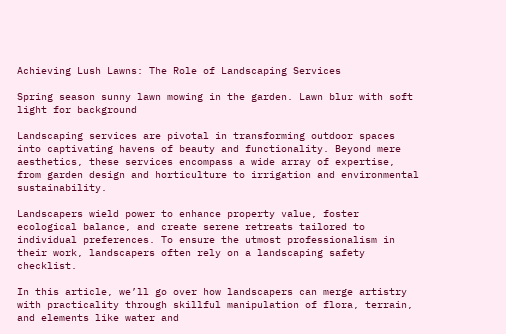Achieving Lush Lawns: The Role of Landscaping Services

Spring season sunny lawn mowing in the garden. Lawn blur with soft light for background

Landscaping services are pivotal in transforming outdoor spaces into captivating havens of beauty and functionality. Beyond mere aesthetics, these services encompass a wide array of expertise, from garden design and horticulture to irrigation and environmental sustainability.

Landscapers wield power to enhance property value, foster ecological balance, and create serene retreats tailored to individual preferences. To ensure the utmost professionalism in their work, landscapers often rely on a landscaping safety checklist.

In this article, we’ll go over how landscapers can merge artistry with practicality through skillful manipulation of flora, terrain, and elements like water and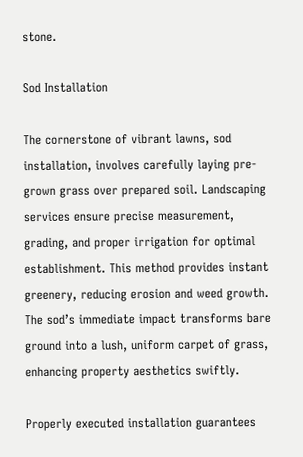stone.

Sod Installation

The cornerstone of vibrant lawns, sod installation, involves carefully laying pre-grown grass over prepared soil. Landscaping services ensure precise measurement, grading, and proper irrigation for optimal establishment. This method provides instant greenery, reducing erosion and weed growth. The sod’s immediate impact transforms bare ground into a lush, uniform carpet of grass, enhancing property aesthetics swiftly.

Properly executed installation guarantees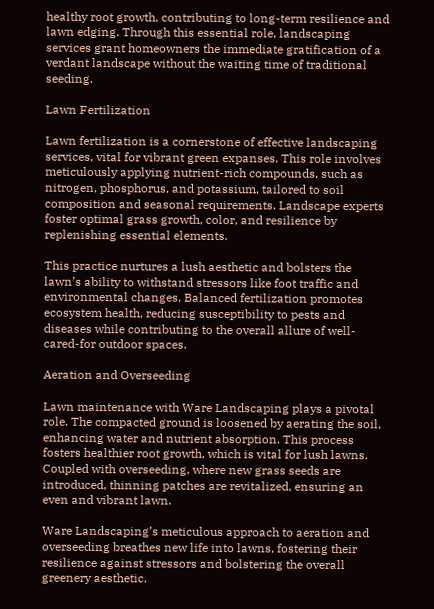healthy root growth, contributing to long-term resilience and lawn edging. Through this essential role, landscaping services grant homeowners the immediate gratification of a verdant landscape without the waiting time of traditional seeding.

Lawn Fertilization

Lawn fertilization is a cornerstone of effective landscaping services, vital for vibrant green expanses. This role involves meticulously applying nutrient-rich compounds, such as nitrogen, phosphorus, and potassium, tailored to soil composition and seasonal requirements. Landscape experts foster optimal grass growth, color, and resilience by replenishing essential elements.

This practice nurtures a lush aesthetic and bolsters the lawn’s ability to withstand stressors like foot traffic and environmental changes. Balanced fertilization promotes ecosystem health, reducing susceptibility to pests and diseases while contributing to the overall allure of well-cared-for outdoor spaces.

Aeration and Overseeding

Lawn maintenance with Ware Landscaping plays a pivotal role. The compacted ground is loosened by aerating the soil, enhancing water and nutrient absorption. This process fosters healthier root growth, which is vital for lush lawns. Coupled with overseeding, where new grass seeds are introduced, thinning patches are revitalized, ensuring an even and vibrant lawn.

Ware Landscaping’s meticulous approach to aeration and overseeding breathes new life into lawns, fostering their resilience against stressors and bolstering the overall greenery aesthetic.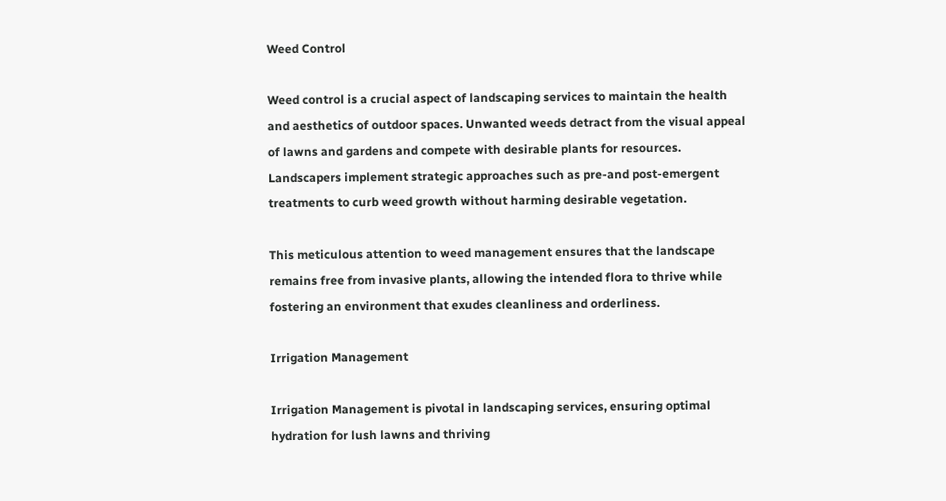Weed Control

Weed control is a crucial aspect of landscaping services to maintain the health and aesthetics of outdoor spaces. Unwanted weeds detract from the visual appeal of lawns and gardens and compete with desirable plants for resources. Landscapers implement strategic approaches such as pre-and post-emergent treatments to curb weed growth without harming desirable vegetation.

This meticulous attention to weed management ensures that the landscape remains free from invasive plants, allowing the intended flora to thrive while fostering an environment that exudes cleanliness and orderliness.

Irrigation Management

Irrigation Management is pivotal in landscaping services, ensuring optimal hydration for lush lawns and thriving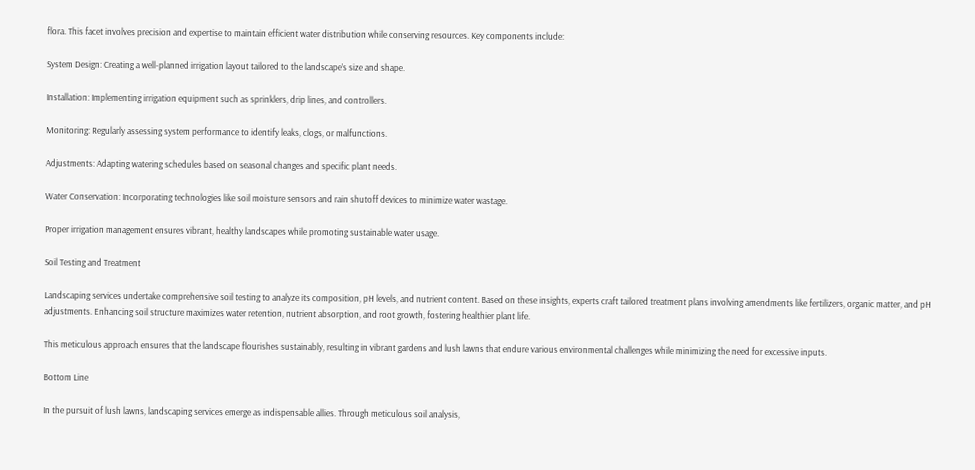flora. This facet involves precision and expertise to maintain efficient water distribution while conserving resources. Key components include:

System Design: Creating a well-planned irrigation layout tailored to the landscape’s size and shape.

Installation: Implementing irrigation equipment such as sprinklers, drip lines, and controllers.

Monitoring: Regularly assessing system performance to identify leaks, clogs, or malfunctions.

Adjustments: Adapting watering schedules based on seasonal changes and specific plant needs.

Water Conservation: Incorporating technologies like soil moisture sensors and rain shutoff devices to minimize water wastage.

Proper irrigation management ensures vibrant, healthy landscapes while promoting sustainable water usage.

Soil Testing and Treatment

Landscaping services undertake comprehensive soil testing to analyze its composition, pH levels, and nutrient content. Based on these insights, experts craft tailored treatment plans involving amendments like fertilizers, organic matter, and pH adjustments. Enhancing soil structure maximizes water retention, nutrient absorption, and root growth, fostering healthier plant life.

This meticulous approach ensures that the landscape flourishes sustainably, resulting in vibrant gardens and lush lawns that endure various environmental challenges while minimizing the need for excessive inputs.

Bottom Line

In the pursuit of lush lawns, landscaping services emerge as indispensable allies. Through meticulous soil analysis,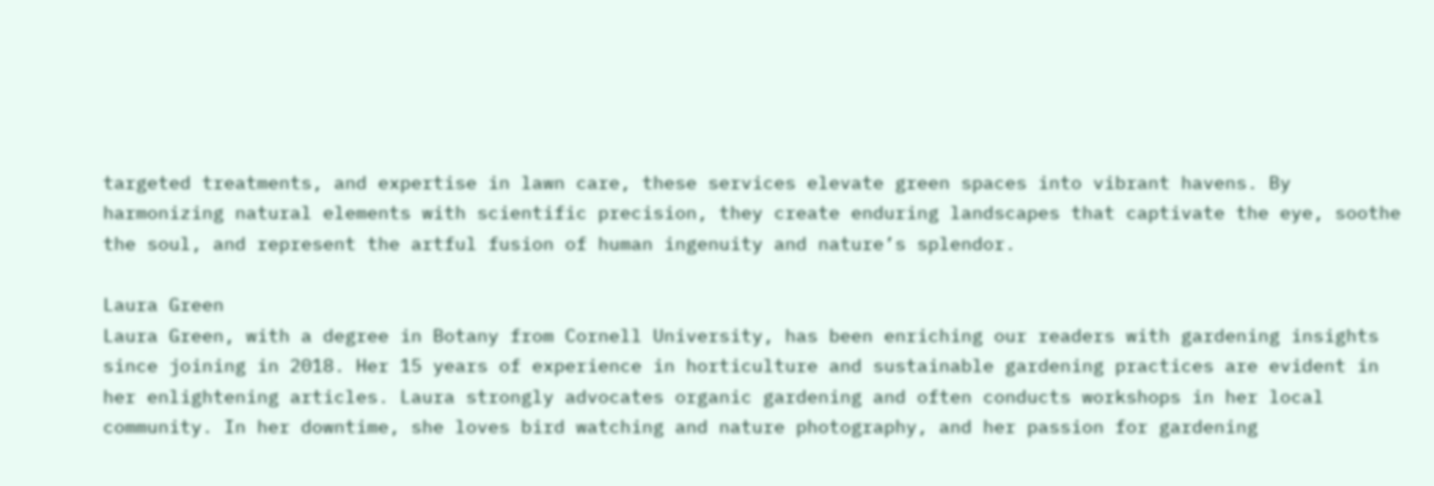targeted treatments, and expertise in lawn care, these services elevate green spaces into vibrant havens. By harmonizing natural elements with scientific precision, they create enduring landscapes that captivate the eye, soothe the soul, and represent the artful fusion of human ingenuity and nature’s splendor.

Laura Green
Laura Green, with a degree in Botany from Cornell University, has been enriching our readers with gardening insights since joining in 2018. Her 15 years of experience in horticulture and sustainable gardening practices are evident in her enlightening articles. Laura strongly advocates organic gardening and often conducts workshops in her local community. In her downtime, she loves bird watching and nature photography, and her passion for gardening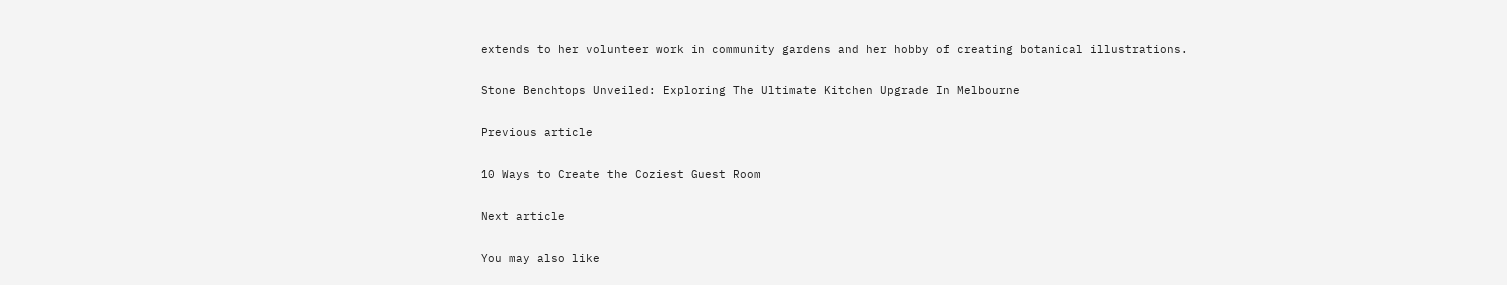extends to her volunteer work in community gardens and her hobby of creating botanical illustrations.

Stone Benchtops Unveiled: Exploring The Ultimate Kitchen Upgrade In Melbourne

Previous article

10 Ways to Create the Coziest Guest Room

Next article

You may also like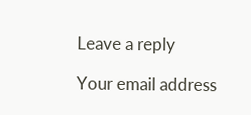Leave a reply

Your email address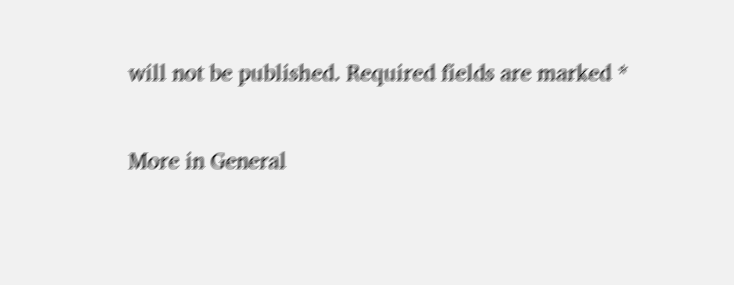will not be published. Required fields are marked *

More in General